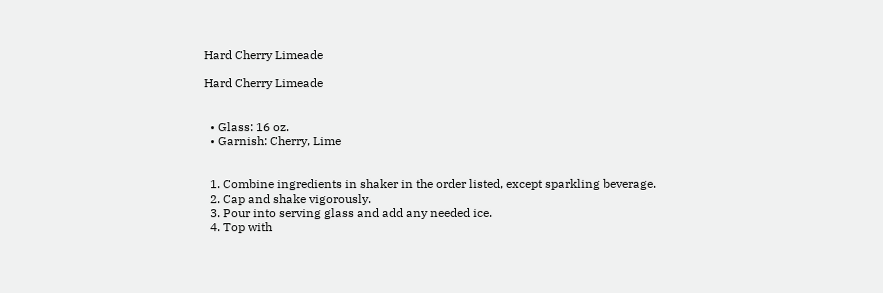Hard Cherry Limeade

Hard Cherry Limeade


  • Glass: 16 oz.
  • Garnish: Cherry, Lime


  1. Combine ingredients in shaker in the order listed, except sparkling beverage.
  2. Cap and shake vigorously.
  3. Pour into serving glass and add any needed ice.
  4. Top with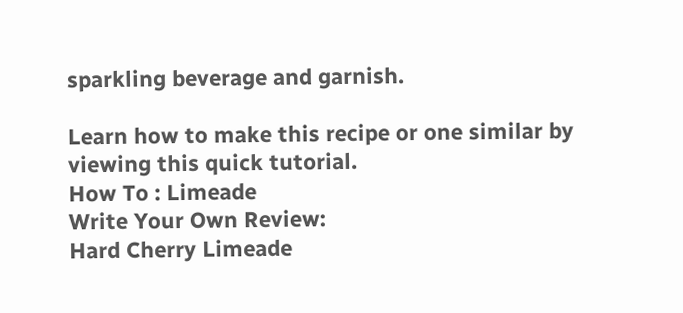sparkling beverage and garnish.

Learn how to make this recipe or one similar by viewing this quick tutorial.
How To : Limeade
Write Your Own Review:
Hard Cherry Limeade